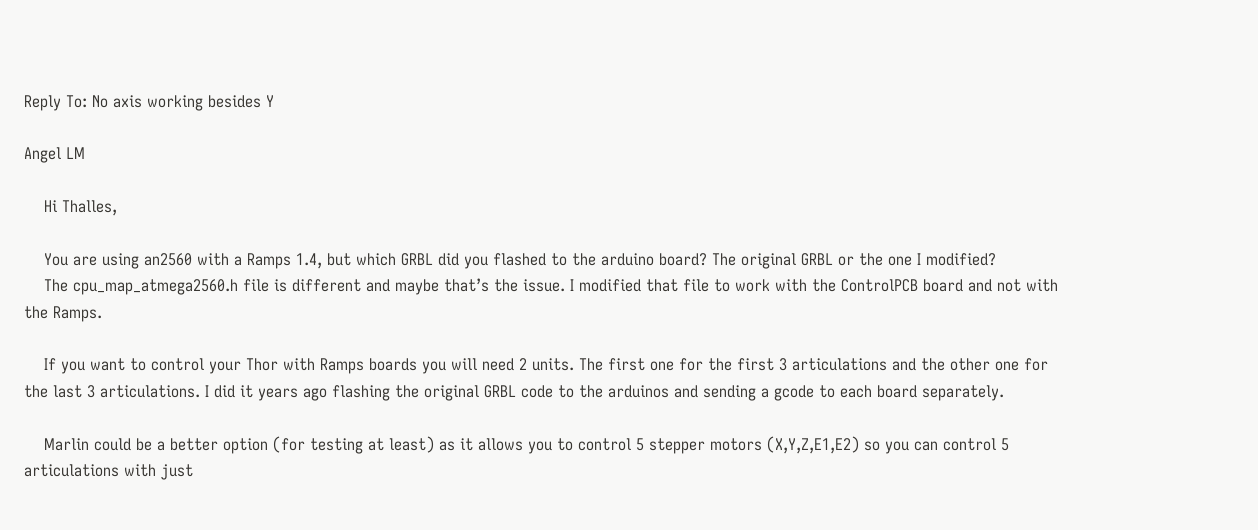Reply To: No axis working besides Y

Angel LM

    Hi Thalles,

    You are using an2560 with a Ramps 1.4, but which GRBL did you flashed to the arduino board? The original GRBL or the one I modified?
    The cpu_map_atmega2560.h file is different and maybe that’s the issue. I modified that file to work with the ControlPCB board and not with the Ramps.

    If you want to control your Thor with Ramps boards you will need 2 units. The first one for the first 3 articulations and the other one for the last 3 articulations. I did it years ago flashing the original GRBL code to the arduinos and sending a gcode to each board separately.

    Marlin could be a better option (for testing at least) as it allows you to control 5 stepper motors (X,Y,Z,E1,E2) so you can control 5 articulations with just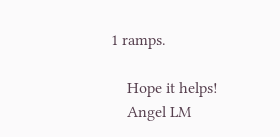1 ramps.

    Hope it helps!
    Angel LM